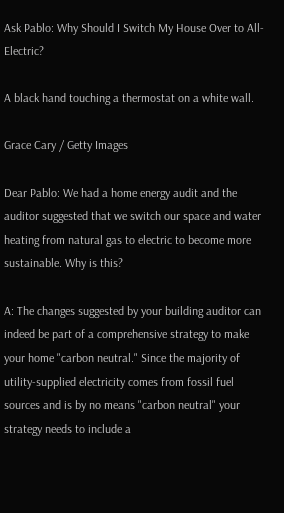Ask Pablo: Why Should I Switch My House Over to All-Electric?

A black hand touching a thermostat on a white wall.

Grace Cary / Getty Images

Dear Pablo: We had a home energy audit and the auditor suggested that we switch our space and water heating from natural gas to electric to become more sustainable. Why is this?

A: The changes suggested by your building auditor can indeed be part of a comprehensive strategy to make your home "carbon neutral." Since the majority of utility-supplied electricity comes from fossil fuel sources and is by no means "carbon neutral" your strategy needs to include a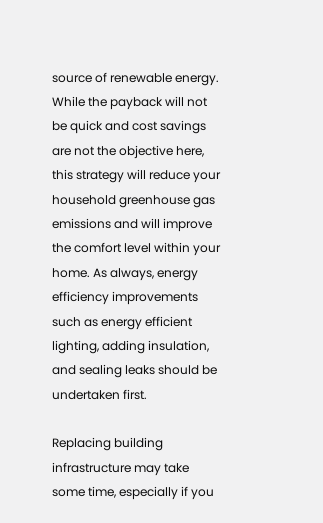source of renewable energy. While the payback will not be quick and cost savings are not the objective here, this strategy will reduce your household greenhouse gas emissions and will improve the comfort level within your home. As always, energy efficiency improvements such as energy efficient lighting, adding insulation, and sealing leaks should be undertaken first.

Replacing building infrastructure may take some time, especially if you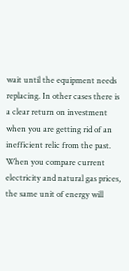wait until the equipment needs replacing. In other cases there is a clear return on investment when you are getting rid of an inefficient relic from the past. When you compare current electricity and natural gas prices, the same unit of energy will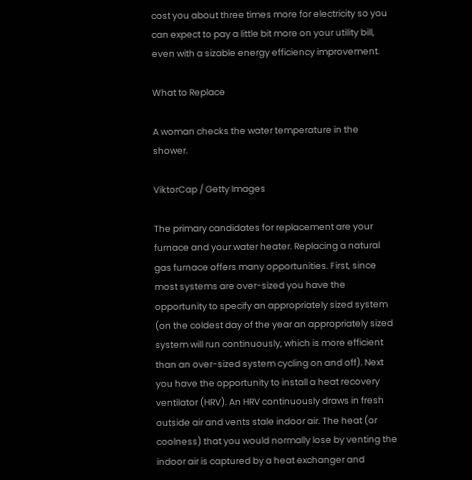cost you about three times more for electricity so you can expect to pay a little bit more on your utility bill, even with a sizable energy efficiency improvement.

What to Replace

A woman checks the water temperature in the shower.

ViktorCap / Getty Images

The primary candidates for replacement are your furnace and your water heater. Replacing a natural gas furnace offers many opportunities. First, since most systems are over-sized you have the opportunity to specify an appropriately sized system (on the coldest day of the year an appropriately sized system will run continuously, which is more efficient than an over-sized system cycling on and off). Next you have the opportunity to install a heat recovery ventilator (HRV). An HRV continuously draws in fresh outside air and vents stale indoor air. The heat (or coolness) that you would normally lose by venting the indoor air is captured by a heat exchanger and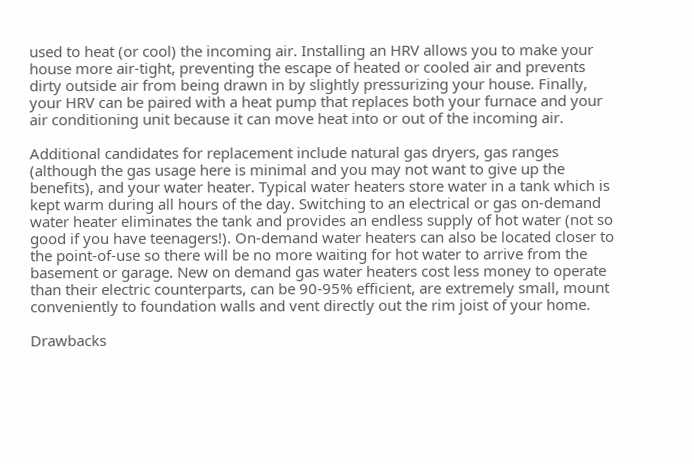used to heat (or cool) the incoming air. Installing an HRV allows you to make your house more air-tight, preventing the escape of heated or cooled air and prevents dirty outside air from being drawn in by slightly pressurizing your house. Finally, your HRV can be paired with a heat pump that replaces both your furnace and your air conditioning unit because it can move heat into or out of the incoming air.

Additional candidates for replacement include natural gas dryers, gas ranges (although the gas usage here is minimal and you may not want to give up the benefits), and your water heater. Typical water heaters store water in a tank which is kept warm during all hours of the day. Switching to an electrical or gas on-demand water heater eliminates the tank and provides an endless supply of hot water (not so good if you have teenagers!). On-demand water heaters can also be located closer to the point-of-use so there will be no more waiting for hot water to arrive from the basement or garage. New on demand gas water heaters cost less money to operate than their electric counterparts, can be 90-95% efficient, are extremely small, mount conveniently to foundation walls and vent directly out the rim joist of your home.

Drawbacks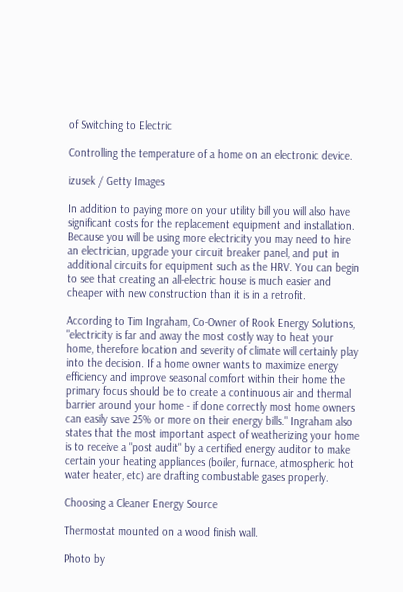of Switching to Electric

Controlling the temperature of a home on an electronic device.

izusek / Getty Images

In addition to paying more on your utility bill you will also have significant costs for the replacement equipment and installation. Because you will be using more electricity you may need to hire an electrician, upgrade your circuit breaker panel, and put in additional circuits for equipment such as the HRV. You can begin to see that creating an all-electric house is much easier and cheaper with new construction than it is in a retrofit.

According to Tim Ingraham, Co-Owner of Rook Energy Solutions, "electricity is far and away the most costly way to heat your home, therefore location and severity of climate will certainly play into the decision. If a home owner wants to maximize energy efficiency and improve seasonal comfort within their home the primary focus should be to create a continuous air and thermal barrier around your home - if done correctly most home owners can easily save 25% or more on their energy bills." Ingraham also states that the most important aspect of weatherizing your home is to receive a "post audit" by a certified energy auditor to make certain your heating appliances (boiler, furnace, atmospheric hot water heater, etc) are drafting combustable gases properly.

Choosing a Cleaner Energy Source

Thermostat mounted on a wood finish wall.

Photo by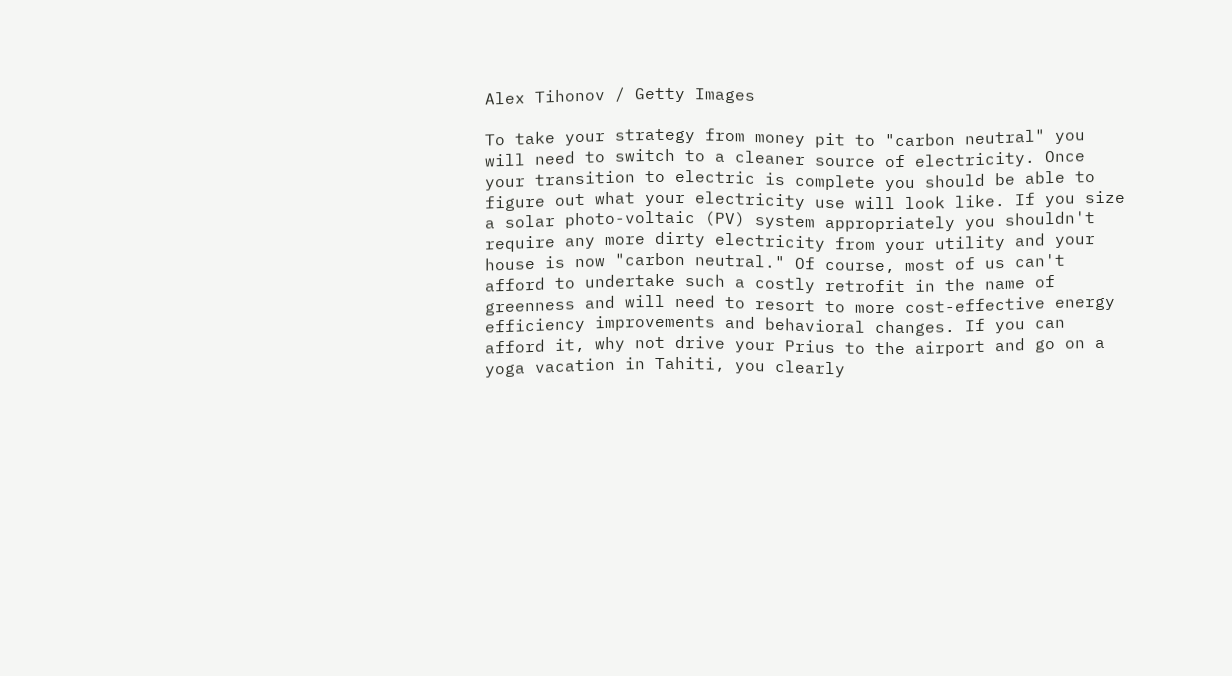Alex Tihonov / Getty Images

To take your strategy from money pit to "carbon neutral" you will need to switch to a cleaner source of electricity. Once your transition to electric is complete you should be able to figure out what your electricity use will look like. If you size a solar photo-voltaic (PV) system appropriately you shouldn't require any more dirty electricity from your utility and your house is now "carbon neutral." Of course, most of us can't afford to undertake such a costly retrofit in the name of greenness and will need to resort to more cost-effective energy efficiency improvements and behavioral changes. If you can afford it, why not drive your Prius to the airport and go on a yoga vacation in Tahiti, you clearly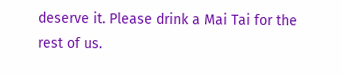deserve it. Please drink a Mai Tai for the rest of us.